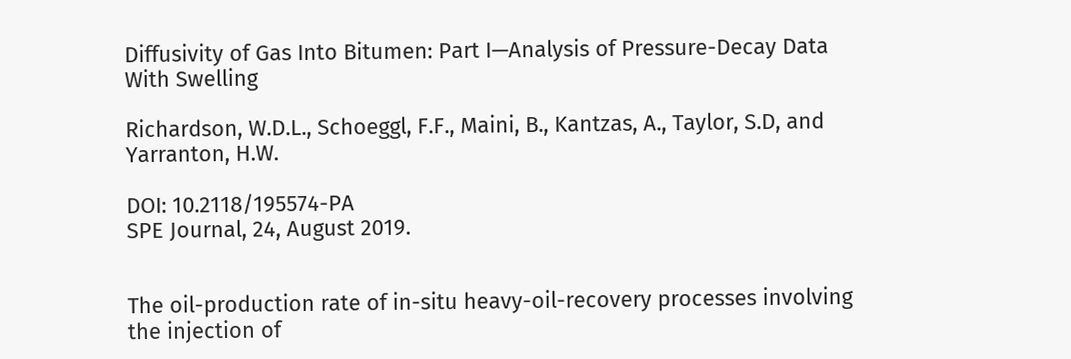Diffusivity of Gas Into Bitumen: Part I—Analysis of Pressure-Decay Data With Swelling

Richardson, W.D.L., Schoeggl, F.F., Maini, B., Kantzas, A., Taylor, S.D, and Yarranton, H.W.

DOI: 10.2118/195574-PA
SPE Journal, 24, August 2019.


The oil-production rate of in-situ heavy-oil-recovery processes involving the injection of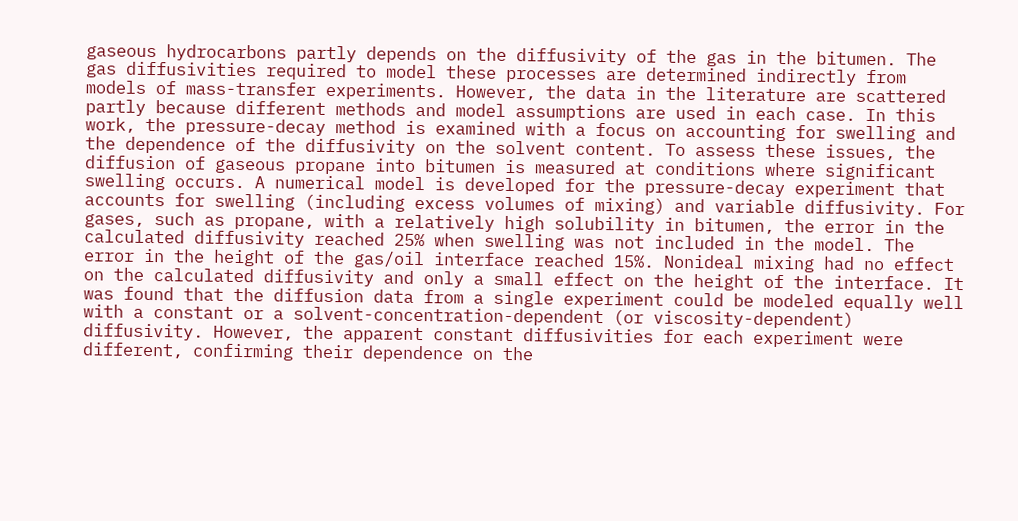gaseous hydrocarbons partly depends on the diffusivity of the gas in the bitumen. The gas diffusivities required to model these processes are determined indirectly from models of mass-transfer experiments. However, the data in the literature are scattered partly because different methods and model assumptions are used in each case. In this work, the pressure-decay method is examined with a focus on accounting for swelling and the dependence of the diffusivity on the solvent content. To assess these issues, the diffusion of gaseous propane into bitumen is measured at conditions where significant swelling occurs. A numerical model is developed for the pressure-decay experiment that accounts for swelling (including excess volumes of mixing) and variable diffusivity. For gases, such as propane, with a relatively high solubility in bitumen, the error in the calculated diffusivity reached 25% when swelling was not included in the model. The error in the height of the gas/oil interface reached 15%. Nonideal mixing had no effect on the calculated diffusivity and only a small effect on the height of the interface. It was found that the diffusion data from a single experiment could be modeled equally well with a constant or a solvent-concentration-dependent (or viscosity-dependent) diffusivity. However, the apparent constant diffusivities for each experiment were different, confirming their dependence on the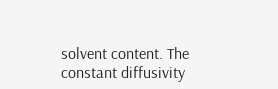solvent content. The constant diffusivity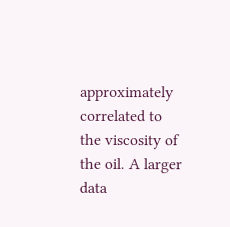approximately correlated to the viscosity of the oil. A larger data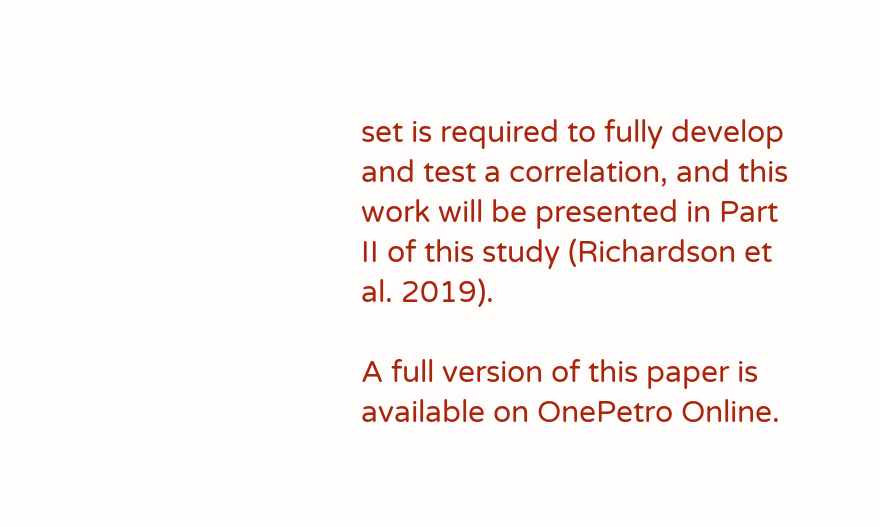set is required to fully develop and test a correlation, and this work will be presented in Part II of this study (Richardson et al. 2019).

A full version of this paper is available on OnePetro Online.